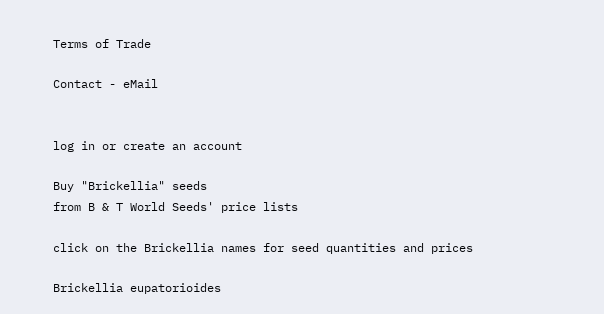Terms of Trade

Contact - eMail


log in or create an account

Buy "Brickellia" seeds
from B & T World Seeds' price lists

click on the Brickellia names for seed quantities and prices

Brickellia eupatorioides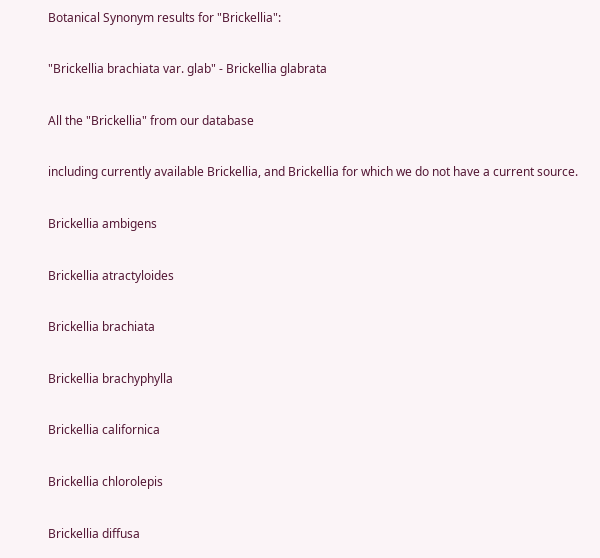Botanical Synonym results for "Brickellia":

"Brickellia brachiata var. glab" - Brickellia glabrata

All the "Brickellia" from our database

including currently available Brickellia, and Brickellia for which we do not have a current source.

Brickellia ambigens

Brickellia atractyloides

Brickellia brachiata

Brickellia brachyphylla

Brickellia californica

Brickellia chlorolepis

Brickellia diffusa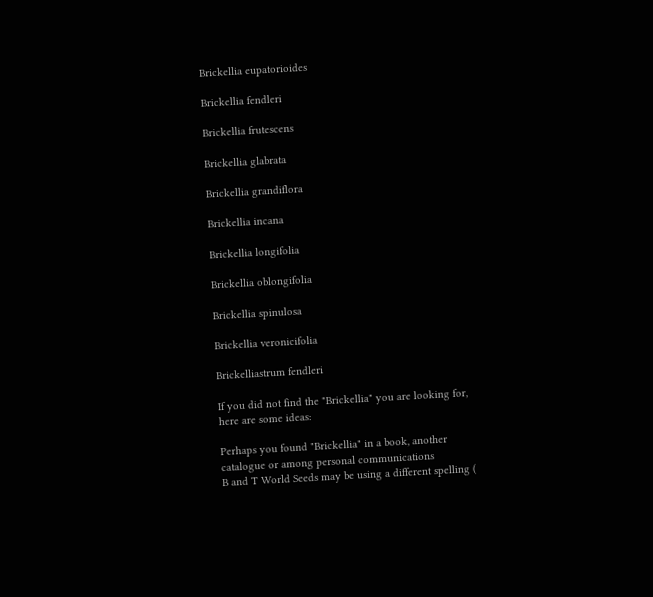Brickellia eupatorioides

Brickellia fendleri

Brickellia frutescens

Brickellia glabrata

Brickellia grandiflora

Brickellia incana

Brickellia longifolia

Brickellia oblongifolia

Brickellia spinulosa

Brickellia veronicifolia

Brickelliastrum fendleri

If you did not find the "Brickellia" you are looking for, here are some ideas:

Perhaps you found "Brickellia" in a book, another catalogue or among personal communications
B and T World Seeds may be using a different spelling (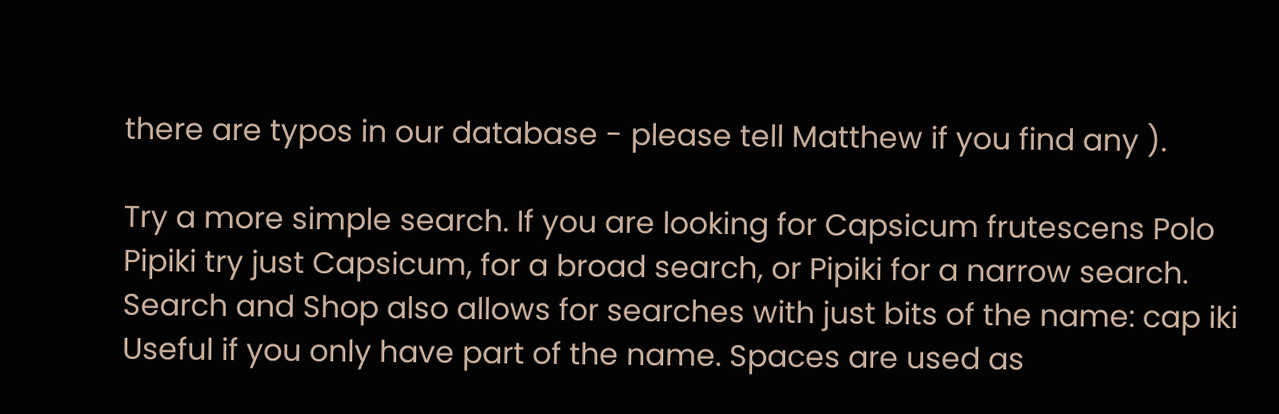there are typos in our database - please tell Matthew if you find any ).

Try a more simple search. If you are looking for Capsicum frutescens Polo Pipiki try just Capsicum, for a broad search, or Pipiki for a narrow search.
Search and Shop also allows for searches with just bits of the name: cap iki Useful if you only have part of the name. Spaces are used as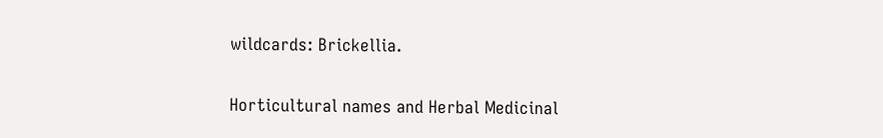wildcards: Brickellia.

Horticultural names and Herbal Medicinal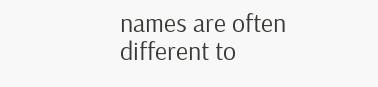names are often different to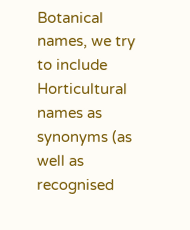Botanical names, we try to include Horticultural names as synonyms (as well as recognised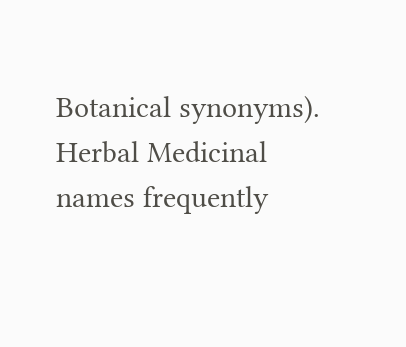Botanical synonyms).
Herbal Medicinal names frequently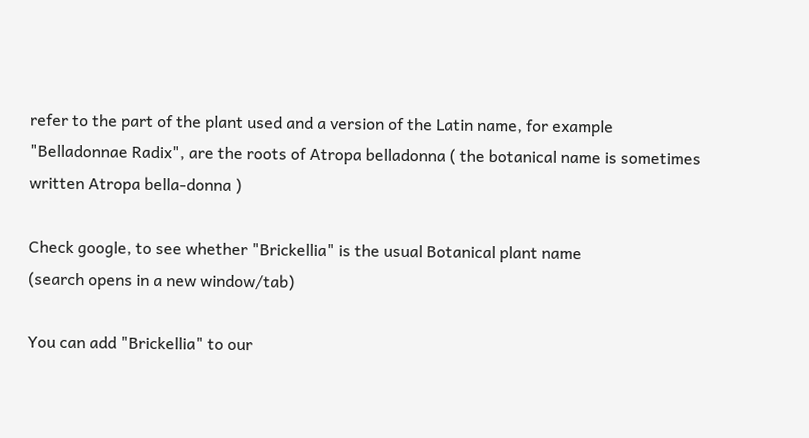refer to the part of the plant used and a version of the Latin name, for example "Belladonnae Radix", are the roots of Atropa belladonna ( the botanical name is sometimes written Atropa bella-donna )

Check google, to see whether "Brickellia" is the usual Botanical plant name
(search opens in a new window/tab)

You can add "Brickellia" to our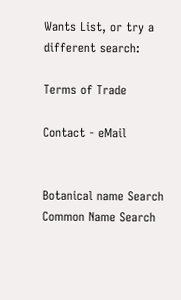Wants List, or try a different search:

Terms of Trade

Contact - eMail


Botanical name Search
Common Name Search